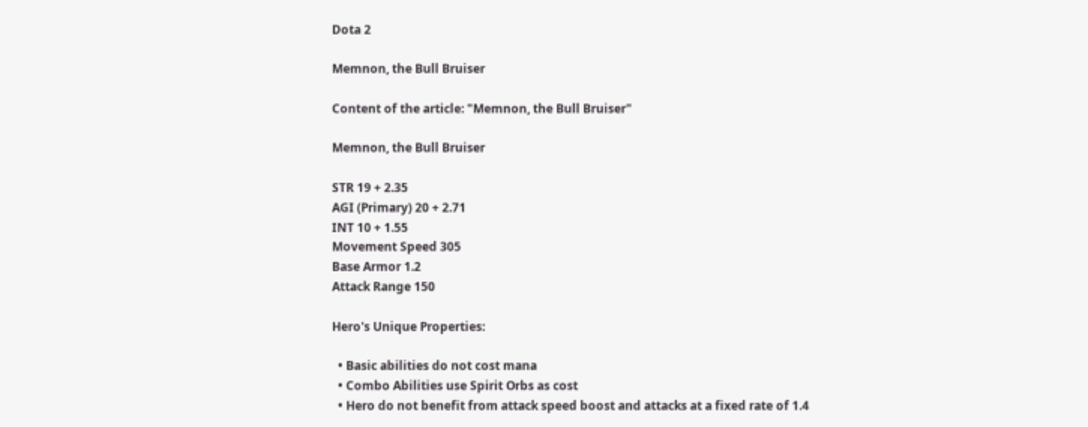Dota 2

Memnon, the Bull Bruiser

Content of the article: "Memnon, the Bull Bruiser"

Memnon, the Bull Bruiser

STR 19 + 2.35
AGI (Primary) 20 + 2.71
INT 10 + 1.55
Movement Speed 305
Base Armor 1.2
Attack Range 150

Hero's Unique Properties:

  • Basic abilities do not cost mana
  • Combo Abilities use Spirit Orbs as cost
  • Hero do not benefit from attack speed boost and attacks at a fixed rate of 1.4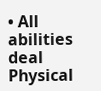• All abilities deal Physical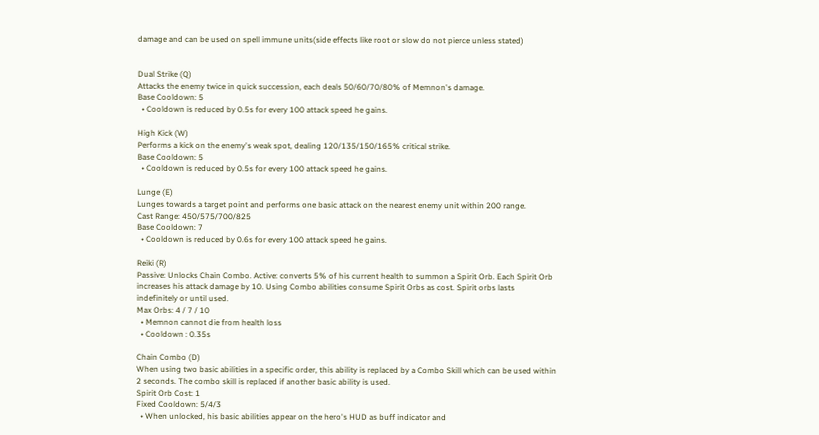damage and can be used on spell immune units(side effects like root or slow do not pierce unless stated)


Dual Strike (Q)
Attacks the enemy twice in quick succession, each deals 50/60/70/80% of Memnon's damage.
Base Cooldown: 5
  • Cooldown is reduced by 0.5s for every 100 attack speed he gains.

High Kick (W)
Performs a kick on the enemy's weak spot, dealing 120/135/150/165% critical strike.
Base Cooldown: 5
  • Cooldown is reduced by 0.5s for every 100 attack speed he gains.

Lunge (E)
Lunges towards a target point and performs one basic attack on the nearest enemy unit within 200 range.
Cast Range: 450/575/700/825
Base Cooldown: 7
  • Cooldown is reduced by 0.6s for every 100 attack speed he gains.

Reiki (R)
Passive: Unlocks Chain Combo. Active: converts 5% of his current health to summon a Spirit Orb. Each Spirit Orb increases his attack damage by 10. Using Combo abilities consume Spirit Orbs as cost. Spirit orbs lasts indefinitely or until used.
Max Orbs: 4 / 7 / 10
  • Memnon cannot die from health loss
  • Cooldown : 0.35s

Chain Combo (D)
When using two basic abilities in a specific order, this ability is replaced by a Combo Skill which can be used within 2 seconds. The combo skill is replaced if another basic ability is used.
Spirit Orb Cost: 1
Fixed Cooldown: 5/4/3
  • When unlocked, his basic abilities appear on the hero's HUD as buff indicator and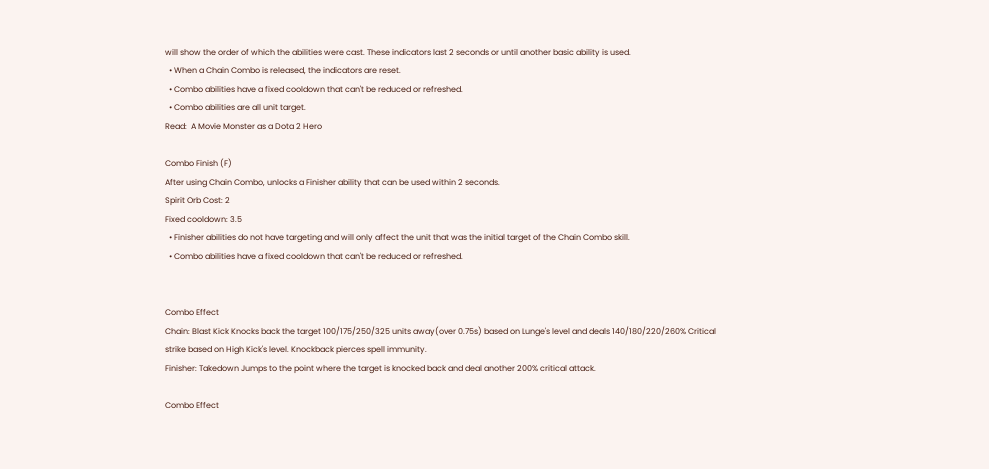will show the order of which the abilities were cast. These indicators last 2 seconds or until another basic ability is used.
  • When a Chain Combo is released, the indicators are reset.
  • Combo abilities have a fixed cooldown that can't be reduced or refreshed.
  • Combo abilities are all unit target.
Read:  A Movie Monster as a Dota 2 Hero

Combo Finish (F)
After using Chain Combo, unlocks a Finisher ability that can be used within 2 seconds.
Spirit Orb Cost: 2
Fixed cooldown: 3.5
  • Finisher abilities do not have targeting and will only affect the unit that was the initial target of the Chain Combo skill.
  • Combo abilities have a fixed cooldown that can't be reduced or refreshed.


Combo Effect
Chain: Blast Kick Knocks back the target 100/175/250/325 units away(over 0.75s) based on Lunge's level and deals 140/180/220/260% Critical strike based on High Kick's level. Knockback pierces spell immunity.
Finisher: Takedown Jumps to the point where the target is knocked back and deal another 200% critical attack.

Combo Effect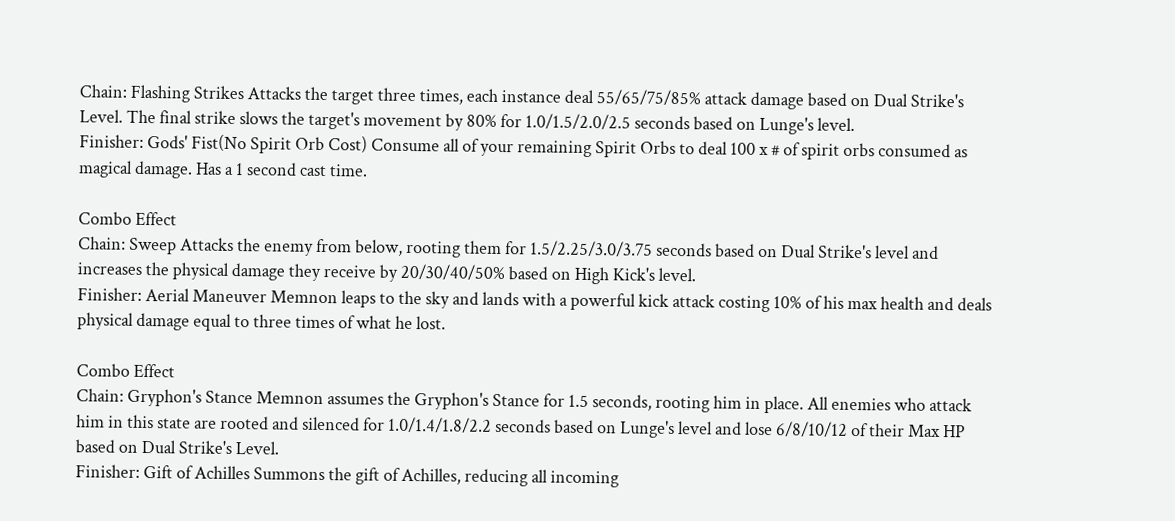Chain: Flashing Strikes Attacks the target three times, each instance deal 55/65/75/85% attack damage based on Dual Strike's Level. The final strike slows the target's movement by 80% for 1.0/1.5/2.0/2.5 seconds based on Lunge's level.
Finisher: Gods' Fist(No Spirit Orb Cost) Consume all of your remaining Spirit Orbs to deal 100 x # of spirit orbs consumed as magical damage. Has a 1 second cast time.

Combo Effect
Chain: Sweep Attacks the enemy from below, rooting them for 1.5/2.25/3.0/3.75 seconds based on Dual Strike's level and increases the physical damage they receive by 20/30/40/50% based on High Kick's level.
Finisher: Aerial Maneuver Memnon leaps to the sky and lands with a powerful kick attack costing 10% of his max health and deals physical damage equal to three times of what he lost.

Combo Effect
Chain: Gryphon's Stance Memnon assumes the Gryphon's Stance for 1.5 seconds, rooting him in place. All enemies who attack him in this state are rooted and silenced for 1.0/1.4/1.8/2.2 seconds based on Lunge's level and lose 6/8/10/12 of their Max HP based on Dual Strike's Level.
Finisher: Gift of Achilles Summons the gift of Achilles, reducing all incoming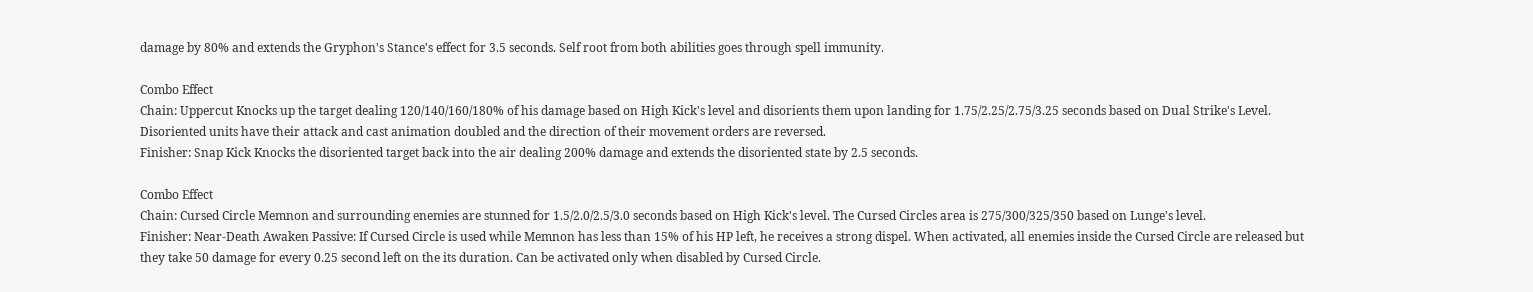damage by 80% and extends the Gryphon's Stance's effect for 3.5 seconds. Self root from both abilities goes through spell immunity.

Combo Effect
Chain: Uppercut Knocks up the target dealing 120/140/160/180% of his damage based on High Kick's level and disorients them upon landing for 1.75/2.25/2.75/3.25 seconds based on Dual Strike's Level. Disoriented units have their attack and cast animation doubled and the direction of their movement orders are reversed.
Finisher: Snap Kick Knocks the disoriented target back into the air dealing 200% damage and extends the disoriented state by 2.5 seconds.

Combo Effect
Chain: Cursed Circle Memnon and surrounding enemies are stunned for 1.5/2.0/2.5/3.0 seconds based on High Kick's level. The Cursed Circles area is 275/300/325/350 based on Lunge's level.
Finisher: Near-Death Awaken Passive: If Cursed Circle is used while Memnon has less than 15% of his HP left, he receives a strong dispel. When activated, all enemies inside the Cursed Circle are released but they take 50 damage for every 0.25 second left on the its duration. Can be activated only when disabled by Cursed Circle.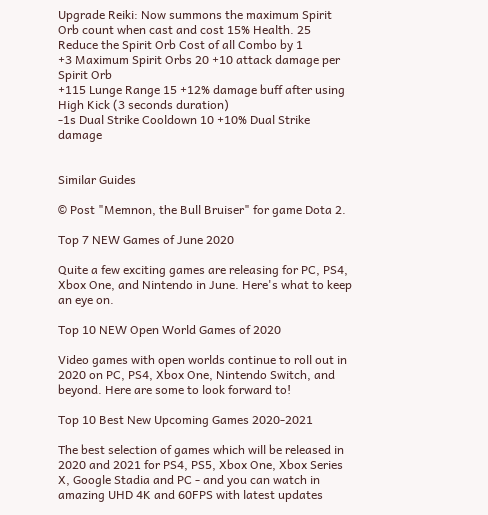Upgrade Reiki: Now summons the maximum Spirit Orb count when cast and cost 15% Health. 25 Reduce the Spirit Orb Cost of all Combo by 1
+3 Maximum Spirit Orbs 20 +10 attack damage per Spirit Orb
+115 Lunge Range 15 +12% damage buff after using High Kick (3 seconds duration)
-1s Dual Strike Cooldown 10 +10% Dual Strike damage


Similar Guides

© Post "Memnon, the Bull Bruiser" for game Dota 2.

Top 7 NEW Games of June 2020

Quite a few exciting games are releasing for PC, PS4, Xbox One, and Nintendo in June. Here's what to keep an eye on.

Top 10 NEW Open World Games of 2020

Video games with open worlds continue to roll out in 2020 on PC, PS4, Xbox One, Nintendo Switch, and beyond. Here are some to look forward to!

Top 10 Best New Upcoming Games 2020-2021

The best selection of games which will be released in 2020 and 2021 for PS4, PS5, Xbox One, Xbox Series X, Google Stadia and PC - and you can watch in amazing UHD 4K and 60FPS with latest updates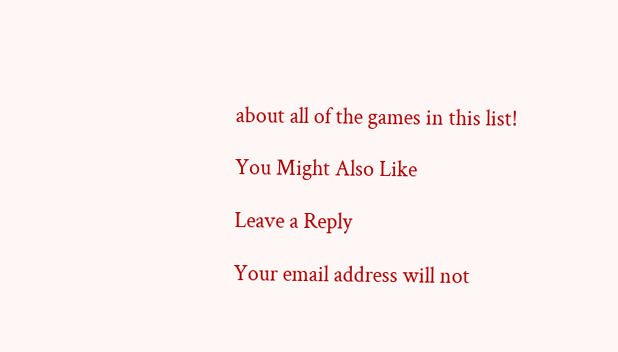about all of the games in this list!

You Might Also Like

Leave a Reply

Your email address will not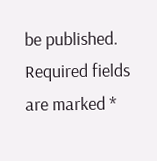be published. Required fields are marked *